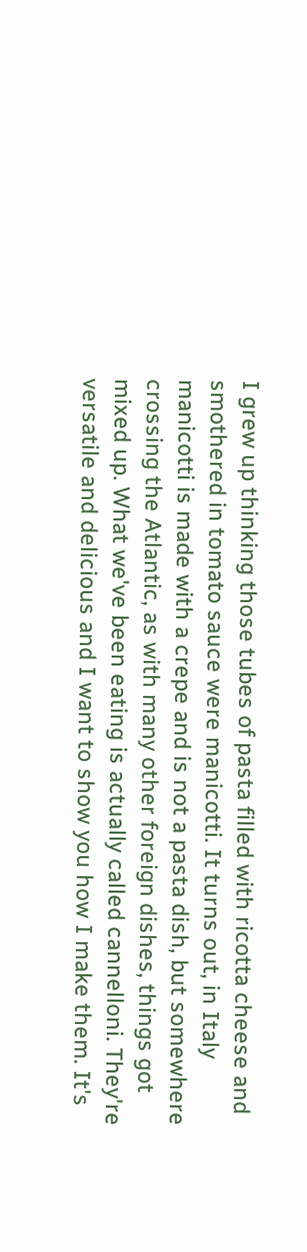I grew up thinking those tubes of pasta filled with ricotta cheese and smothered in tomato sauce were manicotti. It turns out, in Italy manicotti is made with a crepe and is not a pasta dish, but somewhere crossing the Atlantic, as with many other foreign dishes, things got mixed up. What we've been eating is actually called cannelloni. They're versatile and delicious and I want to show you how I make them. It's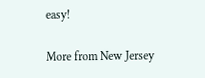easy!

More from New Jersey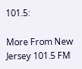101.5:

More From New Jersey 101.5 FM